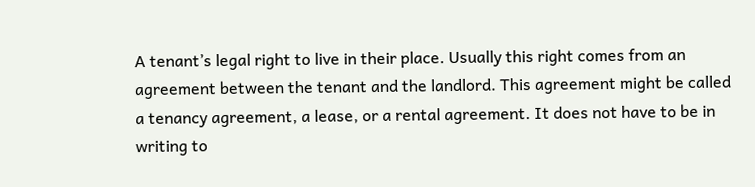A tenant’s legal right to live in their place. Usually this right comes from an agreement between the tenant and the landlord. This agreement might be called a tenancy agreement, a lease, or a rental agreement. It does not have to be in writing to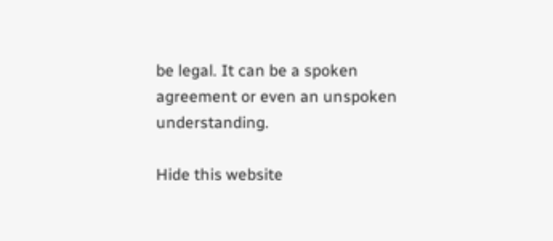be legal. It can be a spoken agreement or even an unspoken understanding.

Hide this website